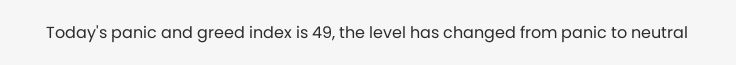Today's panic and greed index is 49, the level has changed from panic to neutral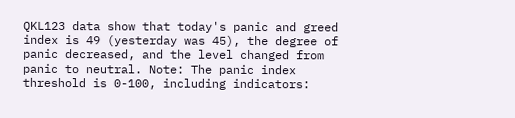QKL123 data show that today's panic and greed index is 49 (yesterday was 45), the degree of panic decreased, and the level changed from panic to neutral. Note: The panic index threshold is 0-100, including indicators: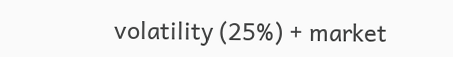volatility (25%) + market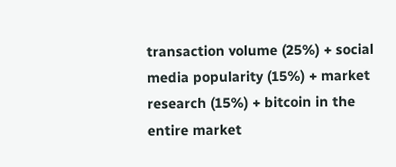transaction volume (25%) + social media popularity (15%) + market research (15%) + bitcoin in the entire market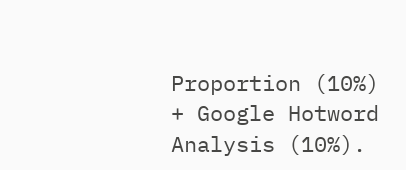Proportion (10%) + Google Hotword Analysis (10%).